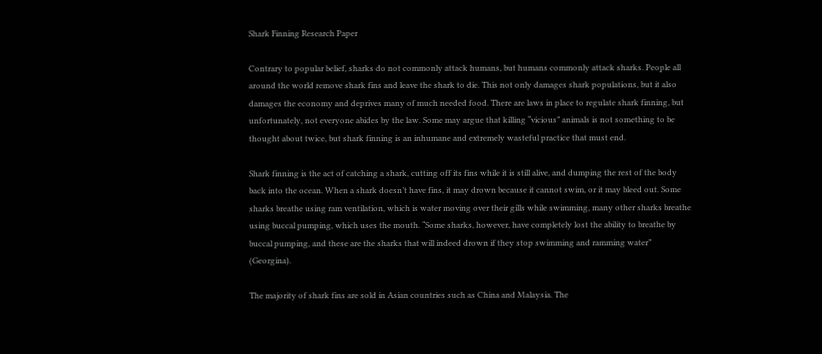Shark Finning Research Paper

Contrary to popular belief, sharks do not commonly attack humans, but humans commonly attack sharks. People all around the world remove shark fins and leave the shark to die. This not only damages shark populations, but it also damages the economy and deprives many of much needed food. There are laws in place to regulate shark finning, but unfortunately, not everyone abides by the law. Some may argue that killing “vicious” animals is not something to be thought about twice, but shark finning is an inhumane and extremely wasteful practice that must end.

Shark finning is the act of catching a shark, cutting off its fins while it is still alive, and dumping the rest of the body back into the ocean. When a shark doesn’t have fins, it may drown because it cannot swim, or it may bleed out. Some sharks breathe using ram ventilation, which is water moving over their gills while swimming, many other sharks breathe using buccal pumping, which uses the mouth. “Some sharks, however, have completely lost the ability to breathe by buccal pumping, and these are the sharks that will indeed drown if they stop swimming and ramming water” (Georgina).

The majority of shark fins are sold in Asian countries such as China and Malaysia. The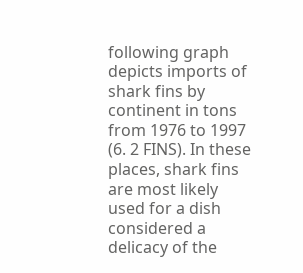following graph depicts imports of shark fins by continent in tons from 1976 to 1997 (6. 2 FINS). In these places, shark fins are most likely used for a dish considered a delicacy of the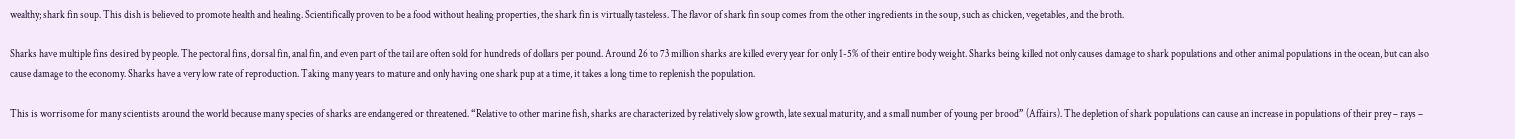wealthy; shark fin soup. This dish is believed to promote health and healing. Scientifically proven to be a food without healing properties, the shark fin is virtually tasteless. The flavor of shark fin soup comes from the other ingredients in the soup, such as chicken, vegetables, and the broth.

Sharks have multiple fins desired by people. The pectoral fins, dorsal fin, anal fin, and even part of the tail are often sold for hundreds of dollars per pound. Around 26 to 73 million sharks are killed every year for only 1-5% of their entire body weight. Sharks being killed not only causes damage to shark populations and other animal populations in the ocean, but can also cause damage to the economy. Sharks have a very low rate of reproduction. Taking many years to mature and only having one shark pup at a time, it takes a long time to replenish the population.

This is worrisome for many scientists around the world because many species of sharks are endangered or threatened. “Relative to other marine fish, sharks are characterized by relatively slow growth, late sexual maturity, and a small number of young per brood” (Affairs). The depletion of shark populations can cause an increase in populations of their prey – rays –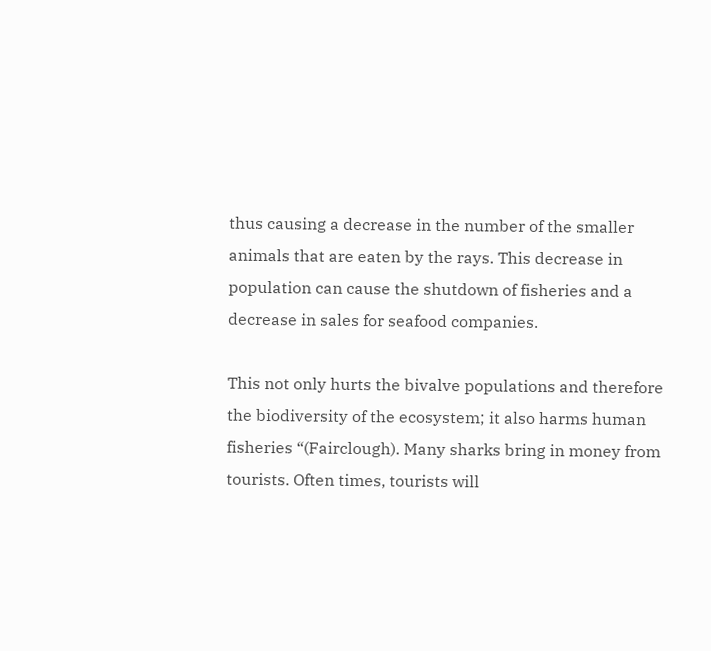thus causing a decrease in the number of the smaller animals that are eaten by the rays. This decrease in population can cause the shutdown of fisheries and a decrease in sales for seafood companies.

This not only hurts the bivalve populations and therefore the biodiversity of the ecosystem; it also harms human fisheries “(Fairclough). Many sharks bring in money from tourists. Often times, tourists will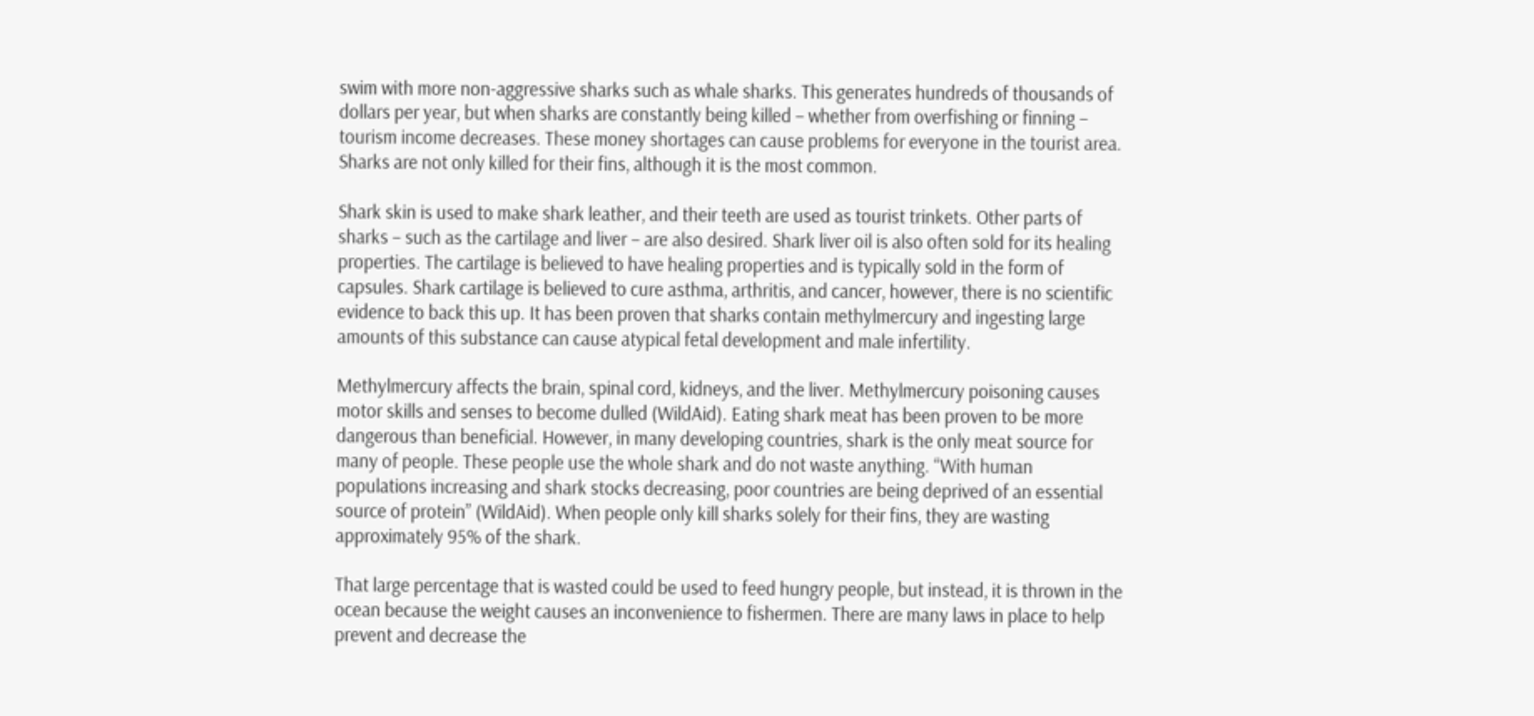swim with more non-aggressive sharks such as whale sharks. This generates hundreds of thousands of dollars per year, but when sharks are constantly being killed – whether from overfishing or finning – tourism income decreases. These money shortages can cause problems for everyone in the tourist area. Sharks are not only killed for their fins, although it is the most common.

Shark skin is used to make shark leather, and their teeth are used as tourist trinkets. Other parts of sharks – such as the cartilage and liver – are also desired. Shark liver oil is also often sold for its healing properties. The cartilage is believed to have healing properties and is typically sold in the form of capsules. Shark cartilage is believed to cure asthma, arthritis, and cancer, however, there is no scientific evidence to back this up. It has been proven that sharks contain methylmercury and ingesting large amounts of this substance can cause atypical fetal development and male infertility.

Methylmercury affects the brain, spinal cord, kidneys, and the liver. Methylmercury poisoning causes motor skills and senses to become dulled (WildAid). Eating shark meat has been proven to be more dangerous than beneficial. However, in many developing countries, shark is the only meat source for many of people. These people use the whole shark and do not waste anything. “With human populations increasing and shark stocks decreasing, poor countries are being deprived of an essential source of protein” (WildAid). When people only kill sharks solely for their fins, they are wasting approximately 95% of the shark.

That large percentage that is wasted could be used to feed hungry people, but instead, it is thrown in the ocean because the weight causes an inconvenience to fishermen. There are many laws in place to help prevent and decrease the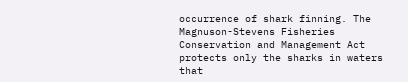occurrence of shark finning. The Magnuson-Stevens Fisheries Conservation and Management Act protects only the sharks in waters that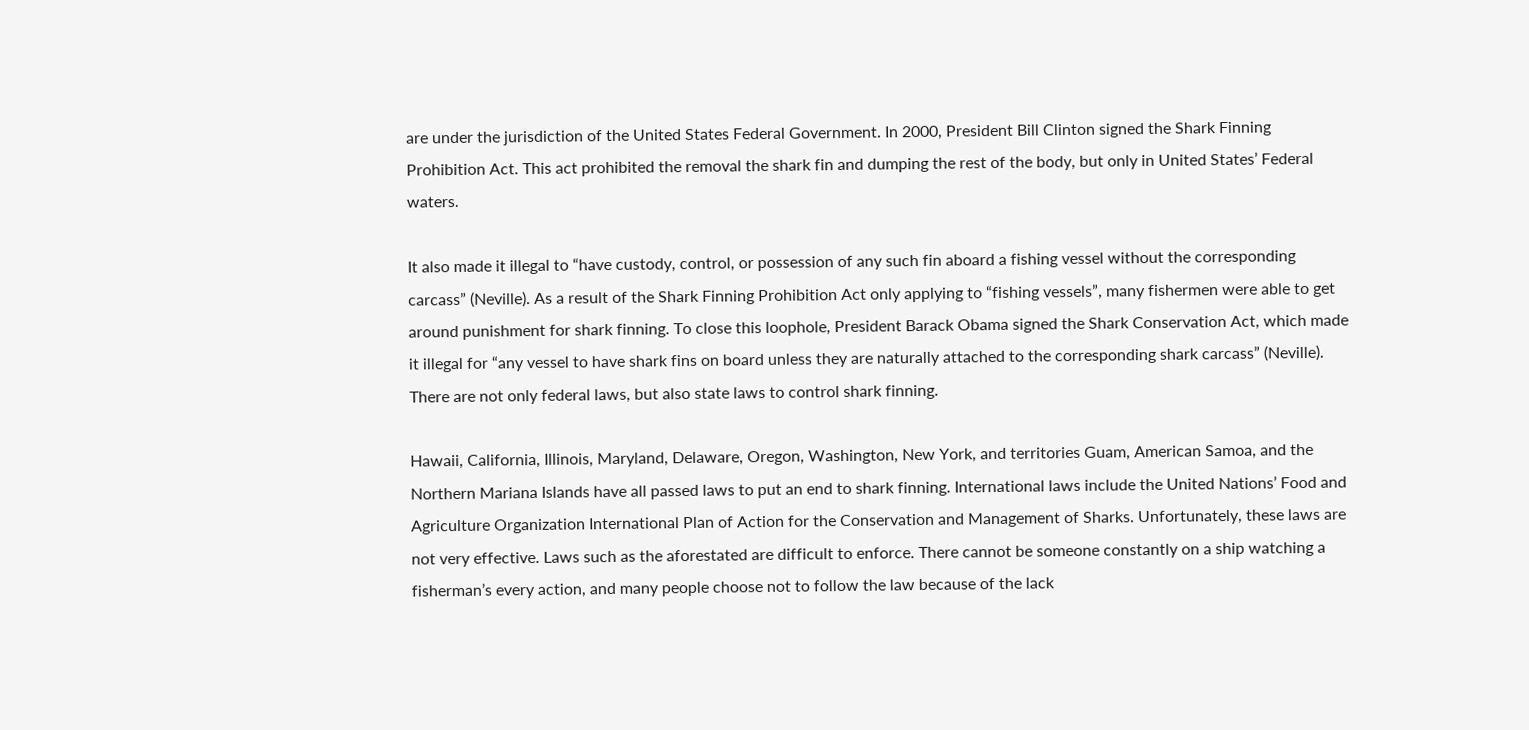are under the jurisdiction of the United States Federal Government. In 2000, President Bill Clinton signed the Shark Finning Prohibition Act. This act prohibited the removal the shark fin and dumping the rest of the body, but only in United States’ Federal waters.

It also made it illegal to “have custody, control, or possession of any such fin aboard a fishing vessel without the corresponding carcass” (Neville). As a result of the Shark Finning Prohibition Act only applying to “fishing vessels”, many fishermen were able to get around punishment for shark finning. To close this loophole, President Barack Obama signed the Shark Conservation Act, which made it illegal for “any vessel to have shark fins on board unless they are naturally attached to the corresponding shark carcass” (Neville). There are not only federal laws, but also state laws to control shark finning.

Hawaii, California, Illinois, Maryland, Delaware, Oregon, Washington, New York, and territories Guam, American Samoa, and the Northern Mariana Islands have all passed laws to put an end to shark finning. International laws include the United Nations’ Food and Agriculture Organization International Plan of Action for the Conservation and Management of Sharks. Unfortunately, these laws are not very effective. Laws such as the aforestated are difficult to enforce. There cannot be someone constantly on a ship watching a fisherman’s every action, and many people choose not to follow the law because of the lack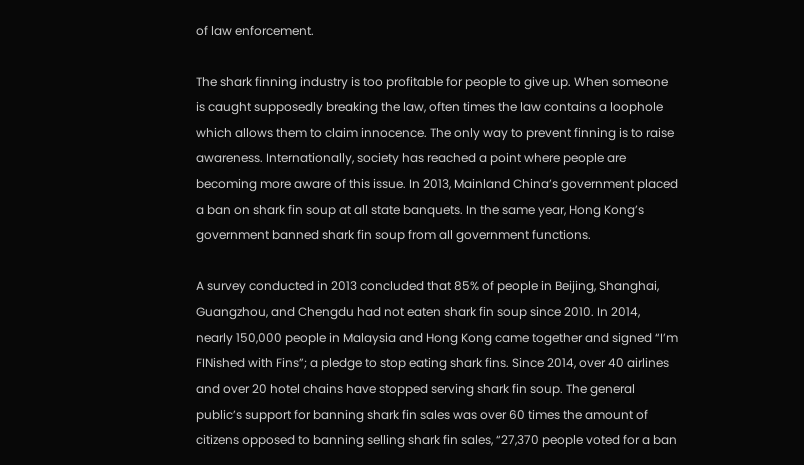of law enforcement.

The shark finning industry is too profitable for people to give up. When someone is caught supposedly breaking the law, often times the law contains a loophole which allows them to claim innocence. The only way to prevent finning is to raise awareness. Internationally, society has reached a point where people are becoming more aware of this issue. In 2013, Mainland China’s government placed a ban on shark fin soup at all state banquets. In the same year, Hong Kong’s government banned shark fin soup from all government functions.

A survey conducted in 2013 concluded that 85% of people in Beijing, Shanghai, Guangzhou, and Chengdu had not eaten shark fin soup since 2010. In 2014, nearly 150,000 people in Malaysia and Hong Kong came together and signed “I’m FINished with Fins”; a pledge to stop eating shark fins. Since 2014, over 40 airlines and over 20 hotel chains have stopped serving shark fin soup. The general public’s support for banning shark fin sales was over 60 times the amount of citizens opposed to banning selling shark fin sales, “27,370 people voted for a ban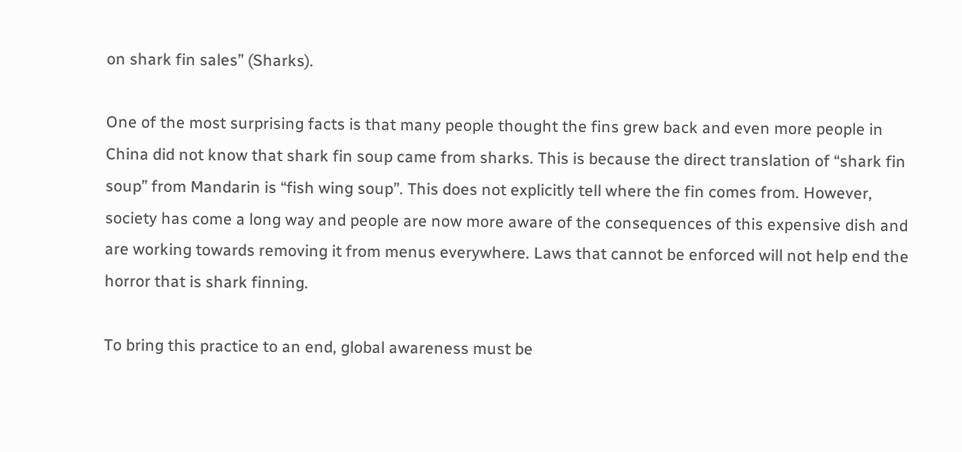on shark fin sales” (Sharks).

One of the most surprising facts is that many people thought the fins grew back and even more people in China did not know that shark fin soup came from sharks. This is because the direct translation of “shark fin soup” from Mandarin is “fish wing soup”. This does not explicitly tell where the fin comes from. However, society has come a long way and people are now more aware of the consequences of this expensive dish and are working towards removing it from menus everywhere. Laws that cannot be enforced will not help end the horror that is shark finning.

To bring this practice to an end, global awareness must be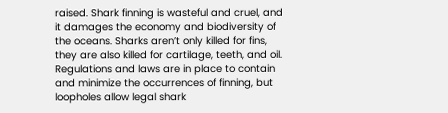raised. Shark finning is wasteful and cruel, and it damages the economy and biodiversity of the oceans. Sharks aren’t only killed for fins, they are also killed for cartilage, teeth, and oil. Regulations and laws are in place to contain and minimize the occurrences of finning, but loopholes allow legal shark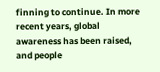finning to continue. In more recent years, global awareness has been raised, and people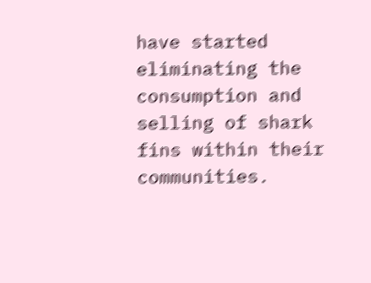have started eliminating the consumption and selling of shark fins within their communities.